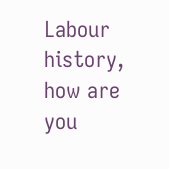Labour history, how are you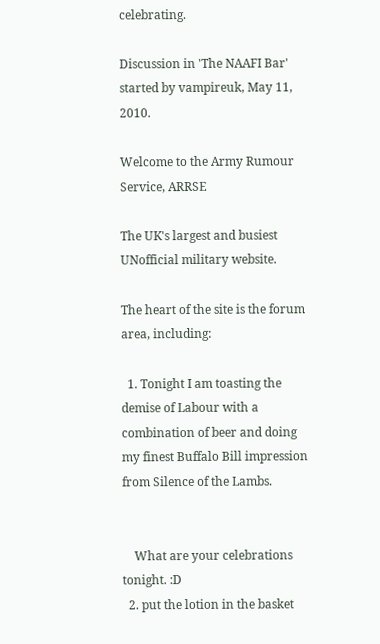celebrating.

Discussion in 'The NAAFI Bar' started by vampireuk, May 11, 2010.

Welcome to the Army Rumour Service, ARRSE

The UK's largest and busiest UNofficial military website.

The heart of the site is the forum area, including:

  1. Tonight I am toasting the demise of Labour with a combination of beer and doing my finest Buffalo Bill impression from Silence of the Lambs.


    What are your celebrations tonight. :D
  2. put the lotion in the basket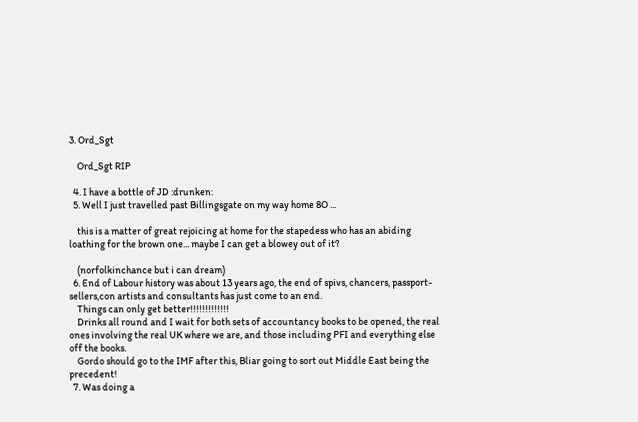3. Ord_Sgt

    Ord_Sgt RIP

  4. I have a bottle of JD :drunken:
  5. Well I just travelled past Billingsgate on my way home 8O ...

    this is a matter of great rejoicing at home for the stapedess who has an abiding loathing for the brown one... maybe I can get a blowey out of it?

    (norfolkinchance but i can dream)
  6. End of Labour history was about 13 years ago, the end of spivs, chancers, passport-sellers,con artists and consultants has just come to an end.
    Things can only get better!!!!!!!!!!!!!
    Drinks all round and I wait for both sets of accountancy books to be opened, the real ones involving the real UK where we are, and those including PFI and everything else off the books.
    Gordo should go to the IMF after this, Bliar going to sort out Middle East being the precedent!
  7. Was doing a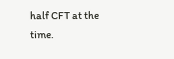half CFT at the time.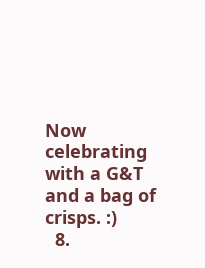Now celebrating with a G&T and a bag of crisps. :)
  8.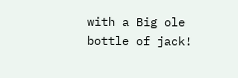with a Big ole bottle of jack!